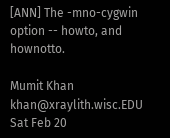[ANN] The -mno-cygwin option -- howto, and hownotto.

Mumit Khan khan@xraylith.wisc.EDU
Sat Feb 20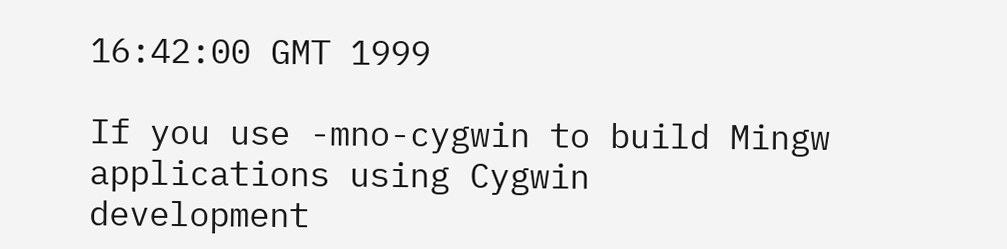16:42:00 GMT 1999

If you use -mno-cygwin to build Mingw applications using Cygwin
development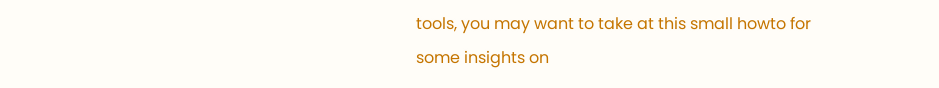tools, you may want to take at this small howto for
some insights on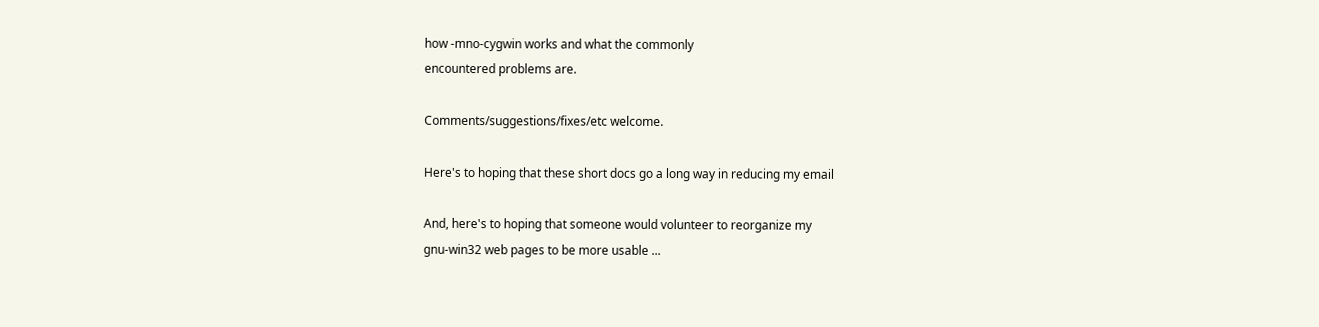how -mno-cygwin works and what the commonly
encountered problems are.

Comments/suggestions/fixes/etc welcome.

Here's to hoping that these short docs go a long way in reducing my email

And, here's to hoping that someone would volunteer to reorganize my
gnu-win32 web pages to be more usable ...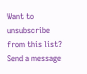Want to unsubscribe from this list?
Send a message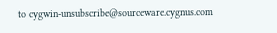to cygwin-unsubscribe@sourceware.cygnus.com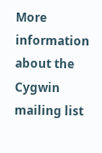More information about the Cygwin mailing list